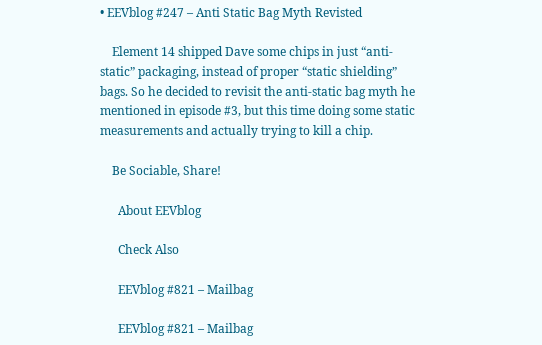• EEVblog #247 – Anti Static Bag Myth Revisted

    Element 14 shipped Dave some chips in just “anti-static” packaging, instead of proper “static shielding” bags. So he decided to revisit the anti-static bag myth he mentioned in episode #3, but this time doing some static measurements and actually trying to kill a chip.

    Be Sociable, Share!

      About EEVblog

      Check Also

      EEVblog #821 – Mailbag

      EEVblog #821 – Mailbag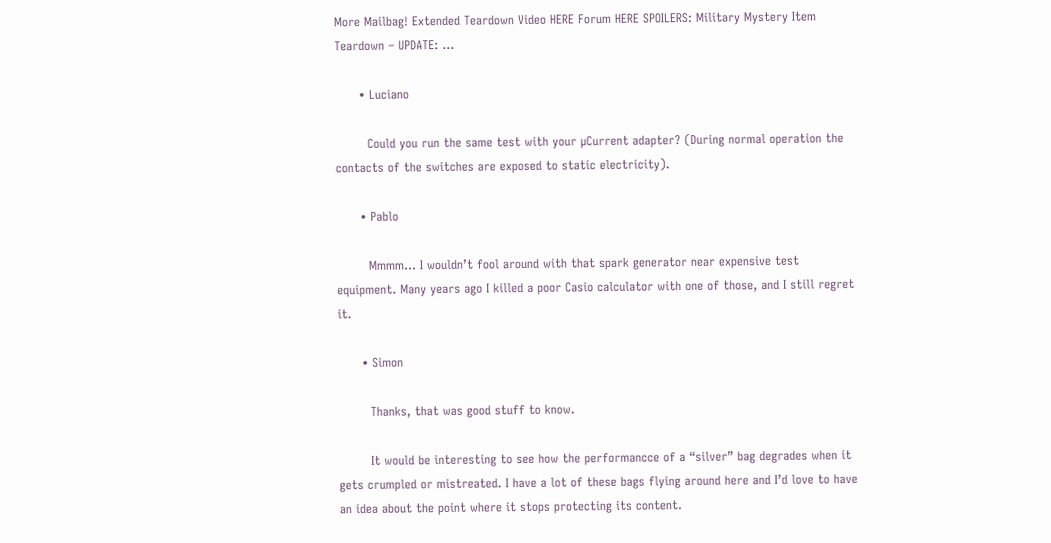More Mailbag! Extended Teardown Video HERE Forum HERE SPOILERS: Military Mystery Item Teardown – UPDATE: ...

      • Luciano

        Could you run the same test with your µCurrent adapter? (During normal operation the contacts of the switches are exposed to static electricity).

      • Pablo

        Mmmm… I wouldn’t fool around with that spark generator near expensive test equipment. Many years ago I killed a poor Casio calculator with one of those, and I still regret it.

      • Simon

        Thanks, that was good stuff to know.

        It would be interesting to see how the performancce of a “silver” bag degrades when it gets crumpled or mistreated. I have a lot of these bags flying around here and I’d love to have an idea about the point where it stops protecting its content.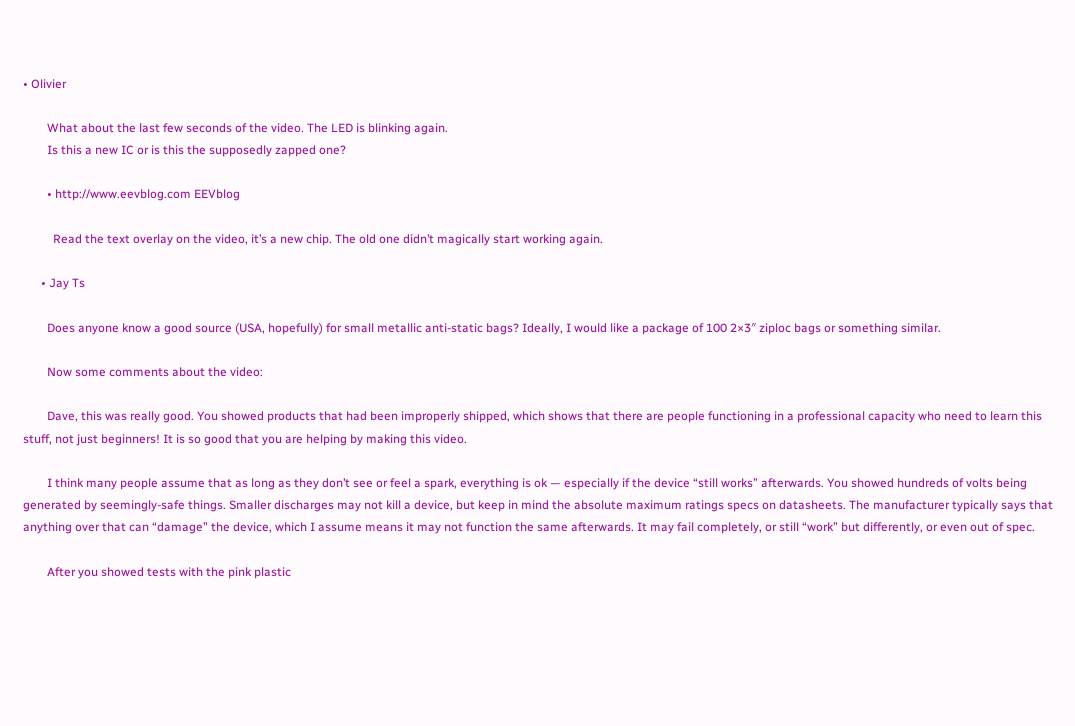• Olivier

        What about the last few seconds of the video. The LED is blinking again.
        Is this a new IC or is this the supposedly zapped one?

        • http://www.eevblog.com EEVblog

          Read the text overlay on the video, it’s a new chip. The old one didn’t magically start working again.

      • Jay Ts

        Does anyone know a good source (USA, hopefully) for small metallic anti-static bags? Ideally, I would like a package of 100 2×3″ ziploc bags or something similar.

        Now some comments about the video:

        Dave, this was really good. You showed products that had been improperly shipped, which shows that there are people functioning in a professional capacity who need to learn this stuff, not just beginners! It is so good that you are helping by making this video.

        I think many people assume that as long as they don’t see or feel a spark, everything is ok — especially if the device “still works” afterwards. You showed hundreds of volts being generated by seemingly-safe things. Smaller discharges may not kill a device, but keep in mind the absolute maximum ratings specs on datasheets. The manufacturer typically says that anything over that can “damage” the device, which I assume means it may not function the same afterwards. It may fail completely, or still “work” but differently, or even out of spec.

        After you showed tests with the pink plastic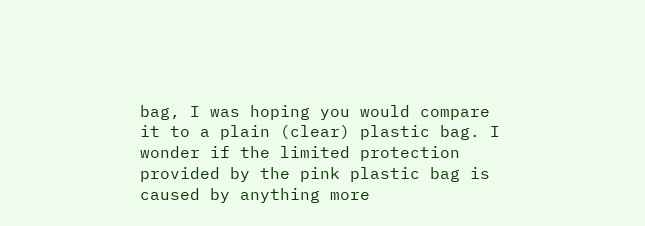bag, I was hoping you would compare it to a plain (clear) plastic bag. I wonder if the limited protection provided by the pink plastic bag is caused by anything more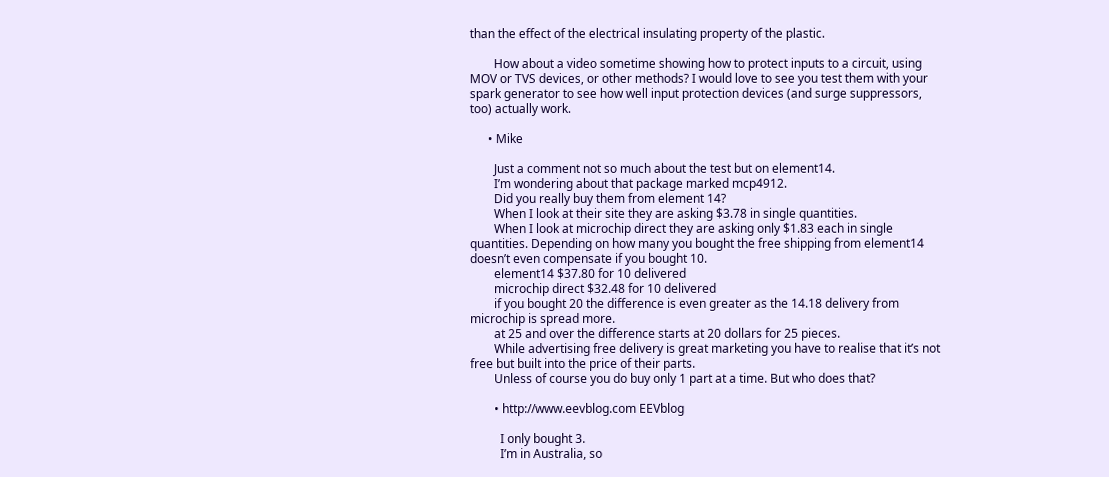than the effect of the electrical insulating property of the plastic.

        How about a video sometime showing how to protect inputs to a circuit, using MOV or TVS devices, or other methods? I would love to see you test them with your spark generator to see how well input protection devices (and surge suppressors, too) actually work.

      • Mike

        Just a comment not so much about the test but on element14.
        I’m wondering about that package marked mcp4912.
        Did you really buy them from element 14?
        When I look at their site they are asking $3.78 in single quantities.
        When I look at microchip direct they are asking only $1.83 each in single quantities. Depending on how many you bought the free shipping from element14 doesn’t even compensate if you bought 10.
        element14 $37.80 for 10 delivered
        microchip direct $32.48 for 10 delivered
        if you bought 20 the difference is even greater as the 14.18 delivery from microchip is spread more.
        at 25 and over the difference starts at 20 dollars for 25 pieces.
        While advertising free delivery is great marketing you have to realise that it’s not free but built into the price of their parts.
        Unless of course you do buy only 1 part at a time. But who does that?

        • http://www.eevblog.com EEVblog

          I only bought 3.
          I’m in Australia, so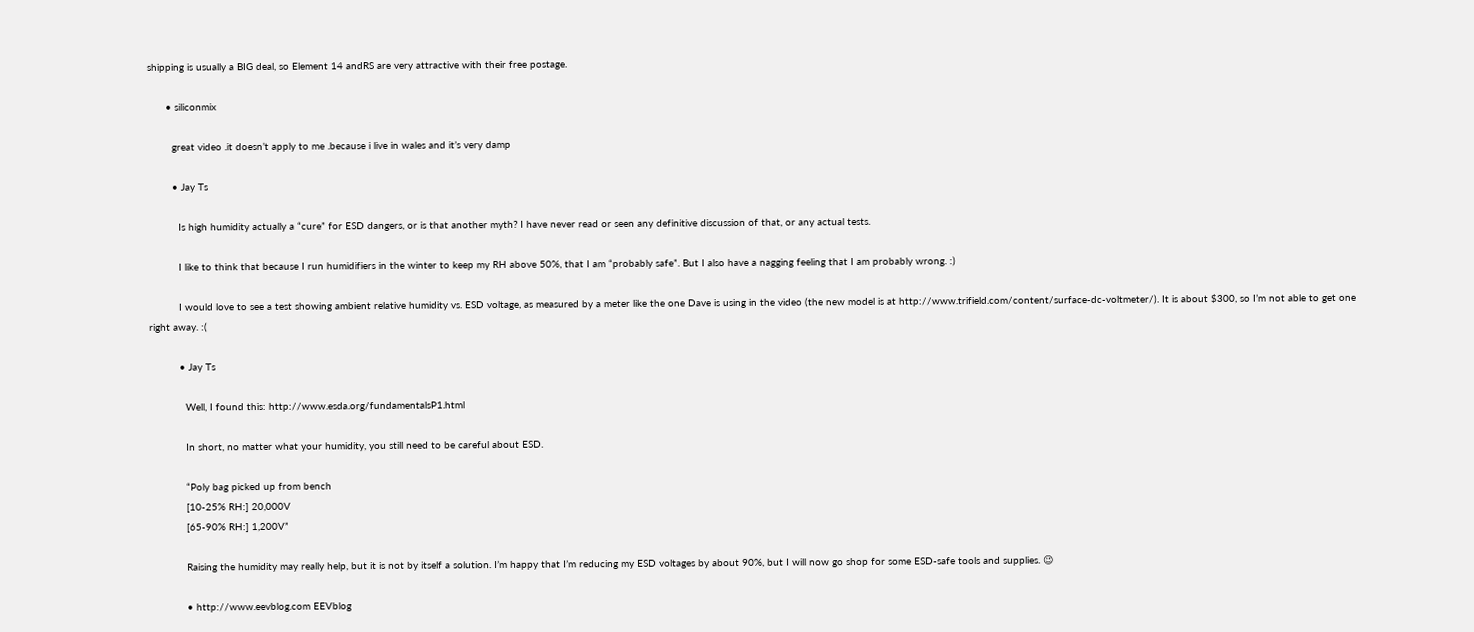shipping is usually a BIG deal, so Element 14 andRS are very attractive with their free postage.

      • siliconmix

        great video .it doesn’t apply to me .because i live in wales and it’s very damp

        • Jay Ts

          Is high humidity actually a “cure” for ESD dangers, or is that another myth? I have never read or seen any definitive discussion of that, or any actual tests.

          I like to think that because I run humidifiers in the winter to keep my RH above 50%, that I am “probably safe”. But I also have a nagging feeling that I am probably wrong. :)

          I would love to see a test showing ambient relative humidity vs. ESD voltage, as measured by a meter like the one Dave is using in the video (the new model is at http://www.trifield.com/content/surface-dc-voltmeter/). It is about $300, so I’m not able to get one right away. :(

          • Jay Ts

            Well, I found this: http://www.esda.org/fundamentalsP1.html

            In short, no matter what your humidity, you still need to be careful about ESD.

            “Poly bag picked up from bench
            [10-25% RH:] 20,000V
            [65-90% RH:] 1,200V”

            Raising the humidity may really help, but it is not by itself a solution. I’m happy that I’m reducing my ESD voltages by about 90%, but I will now go shop for some ESD-safe tools and supplies. 😉

            • http://www.eevblog.com EEVblog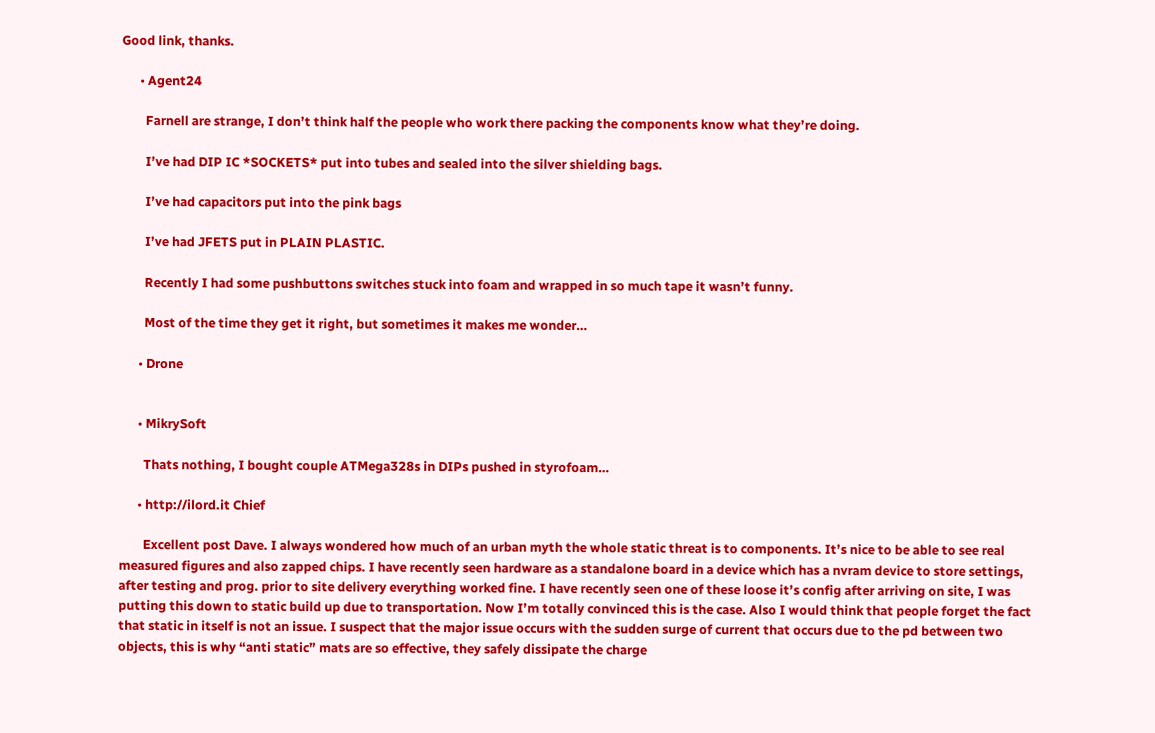Good link, thanks.

      • Agent24

        Farnell are strange, I don’t think half the people who work there packing the components know what they’re doing.

        I’ve had DIP IC *SOCKETS* put into tubes and sealed into the silver shielding bags.

        I’ve had capacitors put into the pink bags

        I’ve had JFETS put in PLAIN PLASTIC.

        Recently I had some pushbuttons switches stuck into foam and wrapped in so much tape it wasn’t funny.

        Most of the time they get it right, but sometimes it makes me wonder…

      • Drone


      • MikrySoft

        Thats nothing, I bought couple ATMega328s in DIPs pushed in styrofoam…

      • http://ilord.it Chief

        Excellent post Dave. I always wondered how much of an urban myth the whole static threat is to components. It’s nice to be able to see real measured figures and also zapped chips. I have recently seen hardware as a standalone board in a device which has a nvram device to store settings, after testing and prog. prior to site delivery everything worked fine. I have recently seen one of these loose it’s config after arriving on site, I was putting this down to static build up due to transportation. Now I’m totally convinced this is the case. Also I would think that people forget the fact that static in itself is not an issue. I suspect that the major issue occurs with the sudden surge of current that occurs due to the pd between two objects, this is why “anti static” mats are so effective, they safely dissipate the charge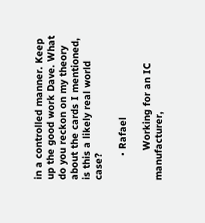in a controlled manner. Keep up the good work Dave. What do you reckon on my theory about the cards I mentioned, is this a likely real world case?

        • Rafael

          Working for an IC manufacturer,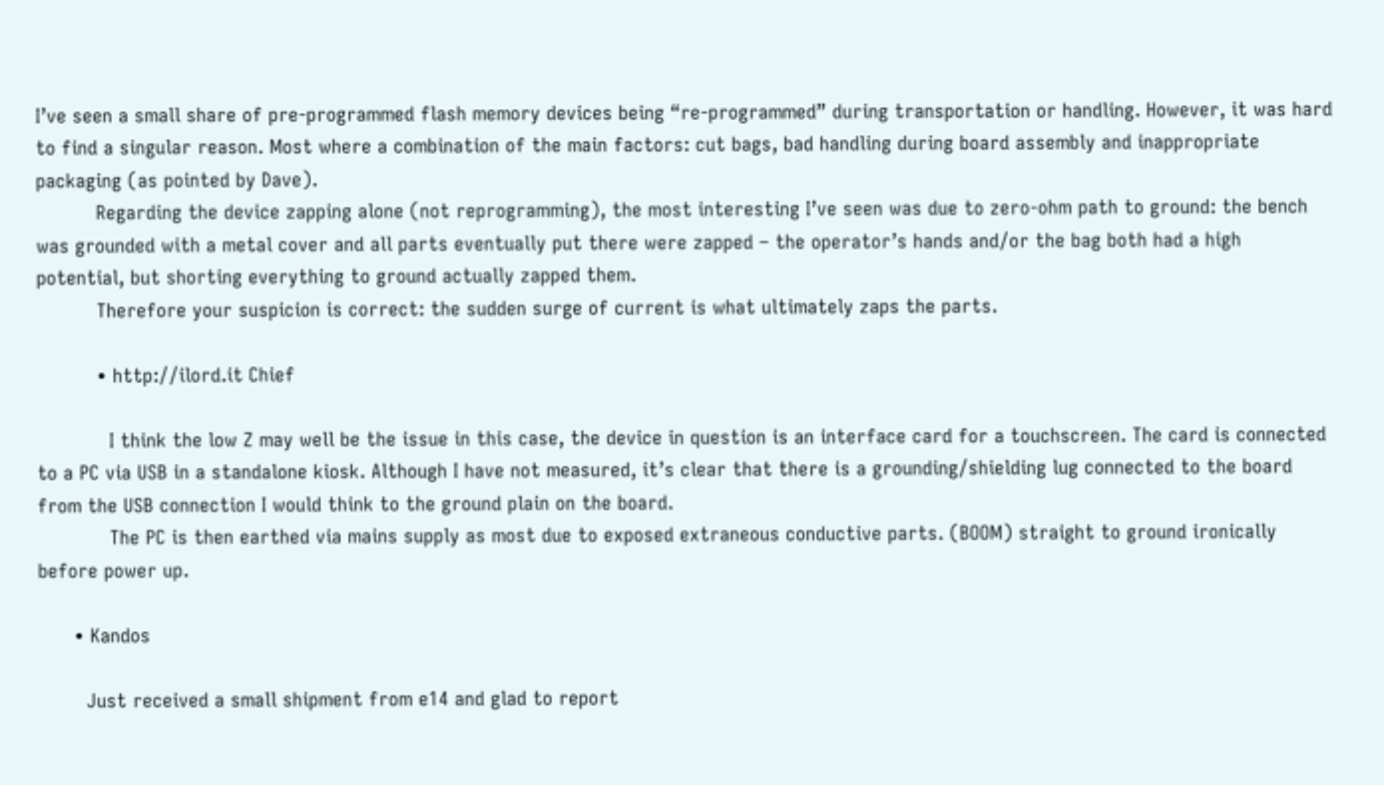I’ve seen a small share of pre-programmed flash memory devices being “re-programmed” during transportation or handling. However, it was hard to find a singular reason. Most where a combination of the main factors: cut bags, bad handling during board assembly and inappropriate packaging (as pointed by Dave).
          Regarding the device zapping alone (not reprogramming), the most interesting I’ve seen was due to zero-ohm path to ground: the bench was grounded with a metal cover and all parts eventually put there were zapped – the operator’s hands and/or the bag both had a high potential, but shorting everything to ground actually zapped them.
          Therefore your suspicion is correct: the sudden surge of current is what ultimately zaps the parts.

          • http://ilord.it Chief

            I think the low Z may well be the issue in this case, the device in question is an interface card for a touchscreen. The card is connected to a PC via USB in a standalone kiosk. Although I have not measured, it’s clear that there is a grounding/shielding lug connected to the board from the USB connection I would think to the ground plain on the board.
            The PC is then earthed via mains supply as most due to exposed extraneous conductive parts. (BOOM) straight to ground ironically before power up.

      • Kandos

        Just received a small shipment from e14 and glad to report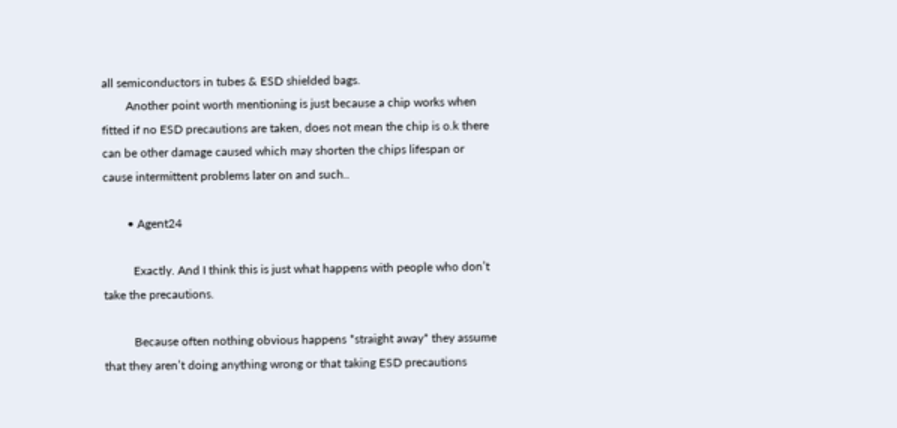all semiconductors in tubes & ESD shielded bags.
        Another point worth mentioning is just because a chip works when fitted if no ESD precautions are taken, does not mean the chip is o.k there can be other damage caused which may shorten the chips lifespan or cause intermittent problems later on and such..

        • Agent24

          Exactly. And I think this is just what happens with people who don’t take the precautions.

          Because often nothing obvious happens *straight away* they assume that they aren’t doing anything wrong or that taking ESD precautions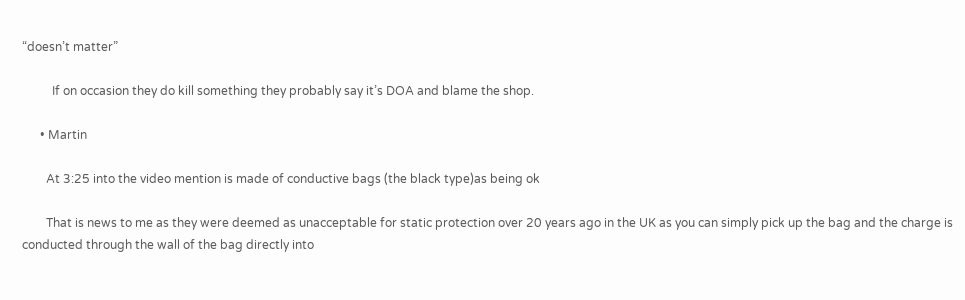“doesn’t matter”

          If on occasion they do kill something they probably say it’s DOA and blame the shop.

      • Martin

        At 3:25 into the video mention is made of conductive bags (the black type)as being ok

        That is news to me as they were deemed as unacceptable for static protection over 20 years ago in the UK as you can simply pick up the bag and the charge is conducted through the wall of the bag directly into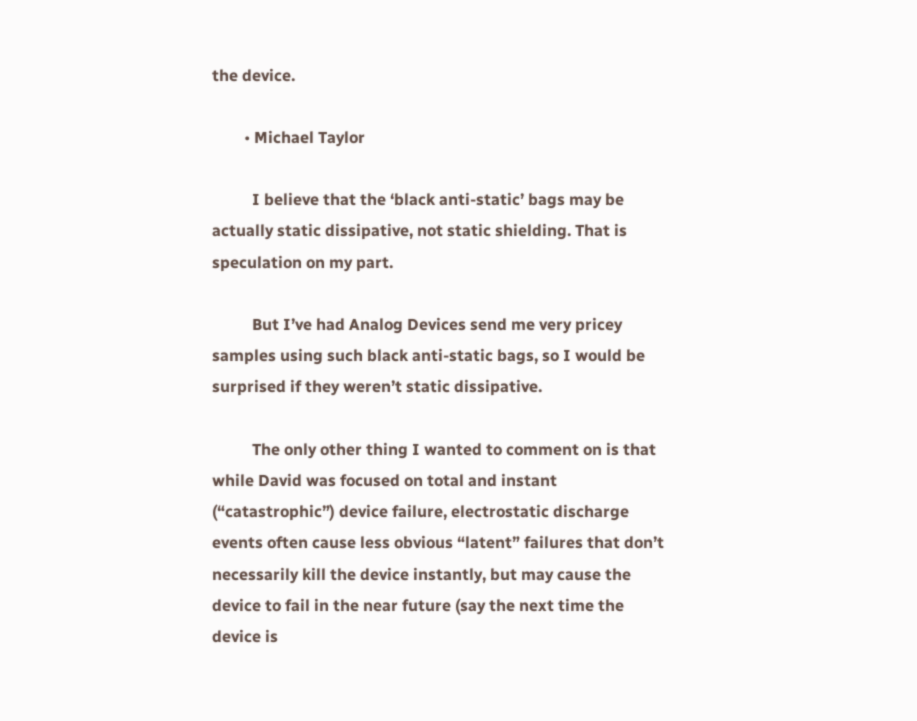the device.

        • Michael Taylor

          I believe that the ‘black anti-static’ bags may be actually static dissipative, not static shielding. That is speculation on my part.

          But I’ve had Analog Devices send me very pricey samples using such black anti-static bags, so I would be surprised if they weren’t static dissipative.

          The only other thing I wanted to comment on is that while David was focused on total and instant (“catastrophic”) device failure, electrostatic discharge events often cause less obvious “latent” failures that don’t necessarily kill the device instantly, but may cause the device to fail in the near future (say the next time the device is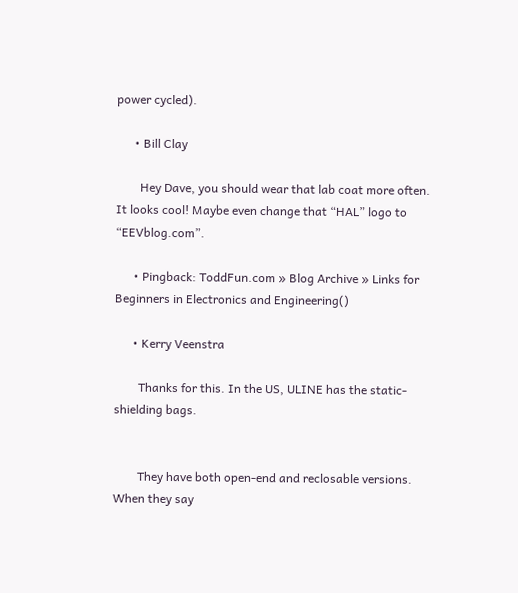power cycled).

      • Bill Clay

        Hey Dave, you should wear that lab coat more often. It looks cool! Maybe even change that “HAL” logo to “EEVblog.com”.

      • Pingback: ToddFun.com » Blog Archive » Links for Beginners in Electronics and Engineering()

      • Kerry Veenstra

        Thanks for this. In the US, ULINE has the static-shielding bags.


        They have both open-end and reclosable versions. When they say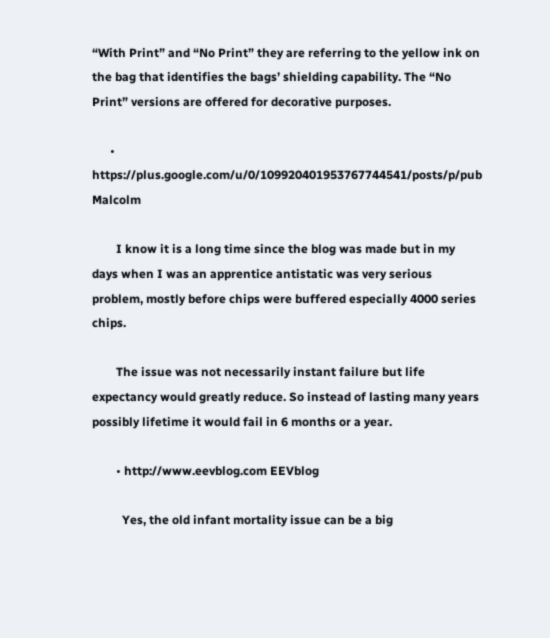“With Print” and “No Print” they are referring to the yellow ink on the bag that identifies the bags’ shielding capability. The “No Print” versions are offered for decorative purposes.

      • https://plus.google.com/u/0/109920401953767744541/posts/p/pub Malcolm

        I know it is a long time since the blog was made but in my days when I was an apprentice antistatic was very serious problem, mostly before chips were buffered especially 4000 series chips.

        The issue was not necessarily instant failure but life expectancy would greatly reduce. So instead of lasting many years possibly lifetime it would fail in 6 months or a year.

        • http://www.eevblog.com EEVblog

          Yes, the old infant mortality issue can be a big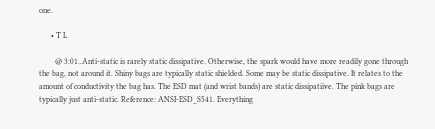one.

      • T L

        @ 3:01..Anti-static is rarely static dissipative. Otherwise, the spark would have more readily gone through the bag, not around it. Shiny bags are typically static shielded. Some may be static dissipative. It relates to the amount of conductivity the bag has. The ESD mat (and wrist bands) are static dissipatiive. The pink bags are typically just anti-static. Reference: ANSI-ESD_S541. Everything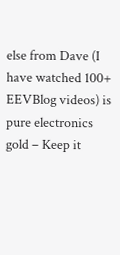else from Dave (I have watched 100+ EEVBlog videos) is pure electronics gold – Keep it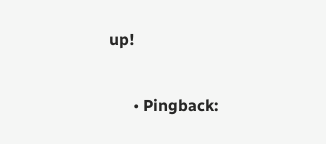up!

      • Pingback: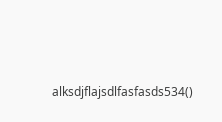alksdjflajsdlfasfasds534()